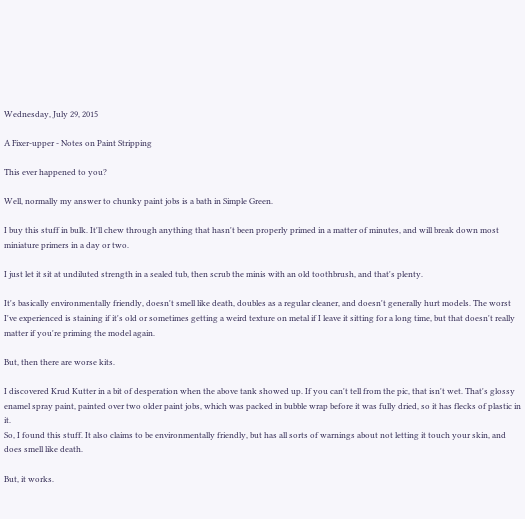Wednesday, July 29, 2015

A Fixer-upper - Notes on Paint Stripping

This ever happened to you?

Well, normally my answer to chunky paint jobs is a bath in Simple Green.

I buy this stuff in bulk. It'll chew through anything that hasn't been properly primed in a matter of minutes, and will break down most miniature primers in a day or two.

I just let it sit at undiluted strength in a sealed tub, then scrub the minis with an old toothbrush, and that's plenty.

It's basically environmentally friendly, doesn't smell like death, doubles as a regular cleaner, and doesn't generally hurt models. The worst I've experienced is staining if it's old or sometimes getting a weird texture on metal if I leave it sitting for a long time, but that doesn't really matter if you're priming the model again.

But, then there are worse kits.

I discovered Krud Kutter in a bit of desperation when the above tank showed up. If you can't tell from the pic, that isn't wet. That's glossy enamel spray paint, painted over two older paint jobs, which was packed in bubble wrap before it was fully dried, so it has flecks of plastic in it.
So, I found this stuff. It also claims to be environmentally friendly, but has all sorts of warnings about not letting it touch your skin, and does smell like death.

But, it works.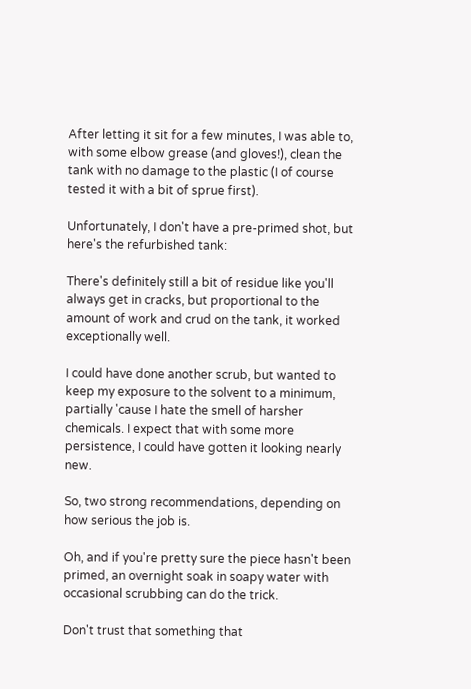After letting it sit for a few minutes, I was able to, with some elbow grease (and gloves!), clean the tank with no damage to the plastic (I of course tested it with a bit of sprue first).

Unfortunately, I don't have a pre-primed shot, but here's the refurbished tank:

There's definitely still a bit of residue like you'll always get in cracks, but proportional to the amount of work and crud on the tank, it worked exceptionally well.

I could have done another scrub, but wanted to keep my exposure to the solvent to a minimum, partially 'cause I hate the smell of harsher chemicals. I expect that with some more persistence, I could have gotten it looking nearly new.

So, two strong recommendations, depending on how serious the job is.

Oh, and if you're pretty sure the piece hasn't been primed, an overnight soak in soapy water with occasional scrubbing can do the trick.

Don't trust that something that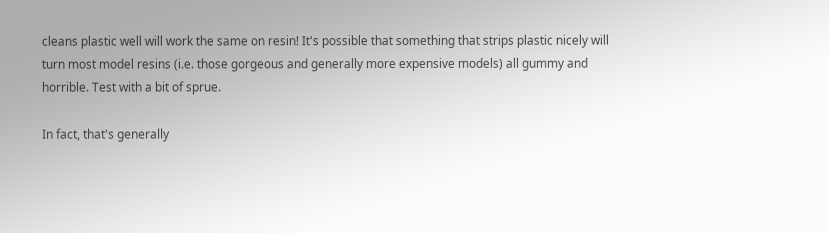cleans plastic well will work the same on resin! It's possible that something that strips plastic nicely will turn most model resins (i.e. those gorgeous and generally more expensive models) all gummy and horrible. Test with a bit of sprue.

In fact, that's generally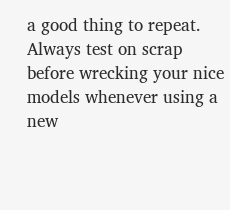a good thing to repeat. Always test on scrap before wrecking your nice models whenever using a new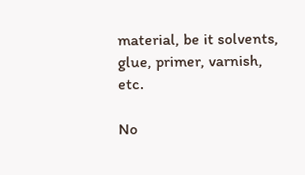material, be it solvents, glue, primer, varnish, etc.

No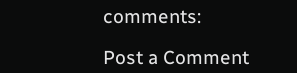comments:

Post a Comment